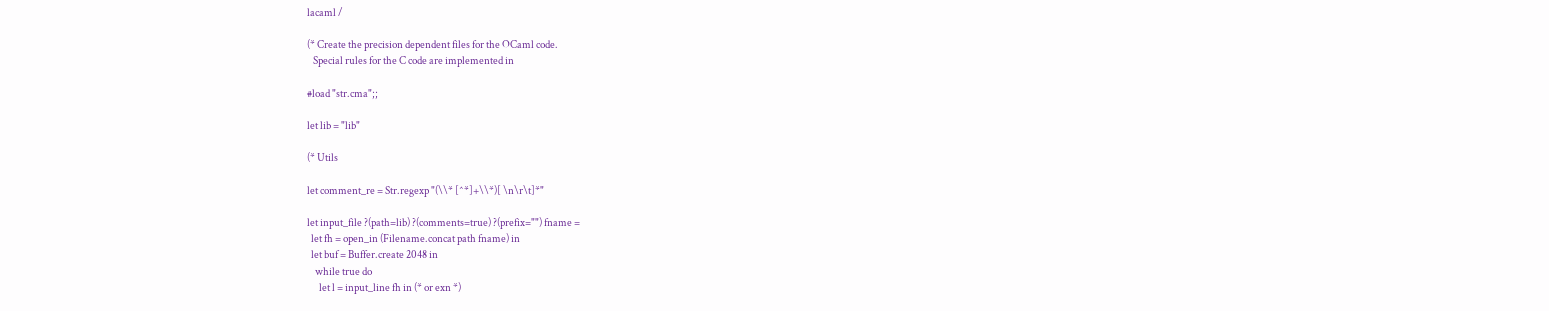lacaml /

(* Create the precision dependent files for the OCaml code.
   Special rules for the C code are implemented in

#load "str.cma";;

let lib = "lib"

(* Utils

let comment_re = Str.regexp "(\\* [^*]+\\*)[ \n\r\t]*"

let input_file ?(path=lib) ?(comments=true) ?(prefix="") fname =
  let fh = open_in (Filename.concat path fname) in
  let buf = Buffer.create 2048 in
    while true do
      let l = input_line fh in (* or exn *)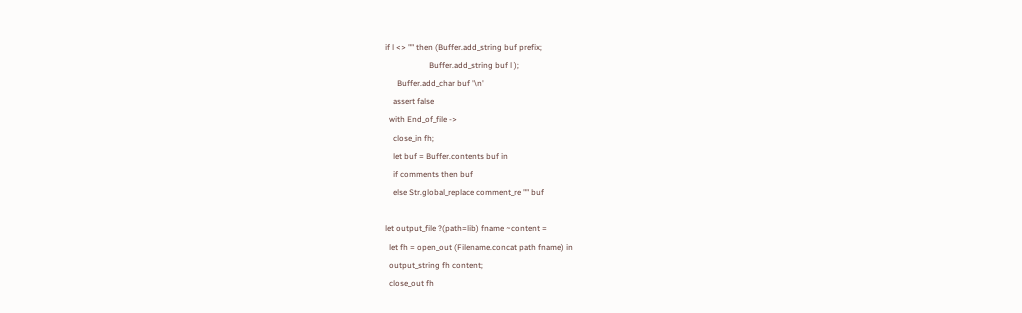if l <> "" then (Buffer.add_string buf prefix;
                      Buffer.add_string buf l );
      Buffer.add_char buf '\n'
    assert false
  with End_of_file ->
    close_in fh;
    let buf = Buffer.contents buf in
    if comments then buf
    else Str.global_replace comment_re "" buf

let output_file ?(path=lib) fname ~content =
  let fh = open_out (Filename.concat path fname) in
  output_string fh content;
  close_out fh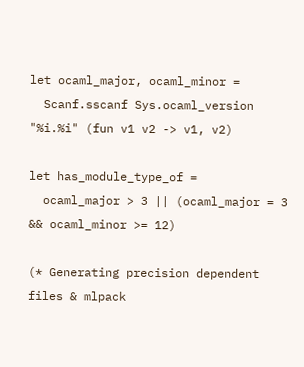let ocaml_major, ocaml_minor =
  Scanf.sscanf Sys.ocaml_version "%i.%i" (fun v1 v2 -> v1, v2)

let has_module_type_of =
  ocaml_major > 3 || (ocaml_major = 3 && ocaml_minor >= 12)

(* Generating precision dependent files & mlpack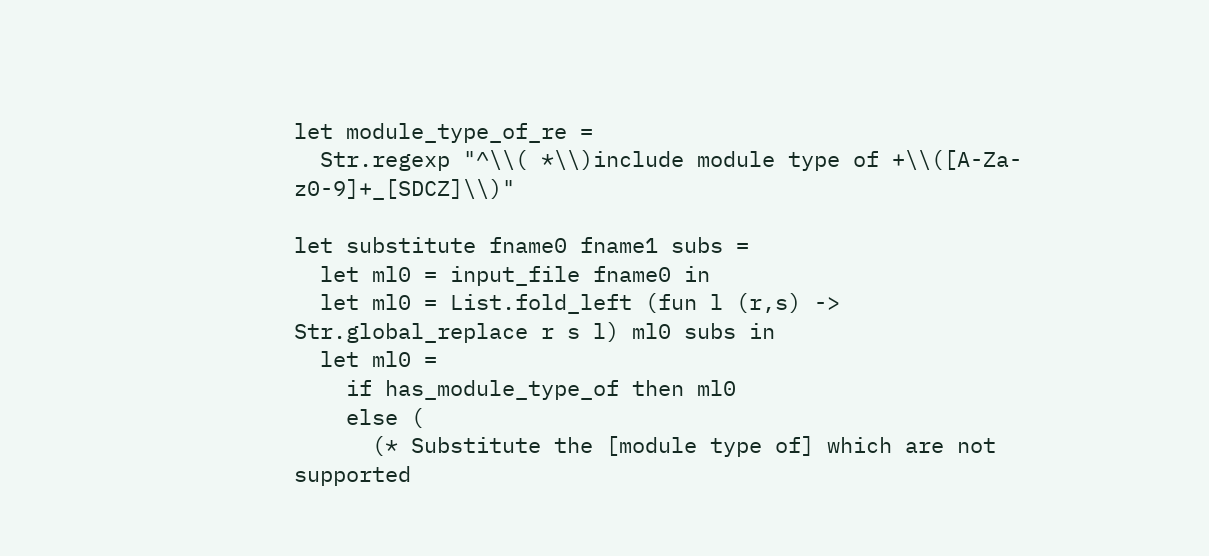let module_type_of_re =
  Str.regexp "^\\( *\\)include module type of +\\([A-Za-z0-9]+_[SDCZ]\\)"

let substitute fname0 fname1 subs =
  let ml0 = input_file fname0 in
  let ml0 = List.fold_left (fun l (r,s) -> Str.global_replace r s l) ml0 subs in
  let ml0 =
    if has_module_type_of then ml0
    else (
      (* Substitute the [module type of] which are not supported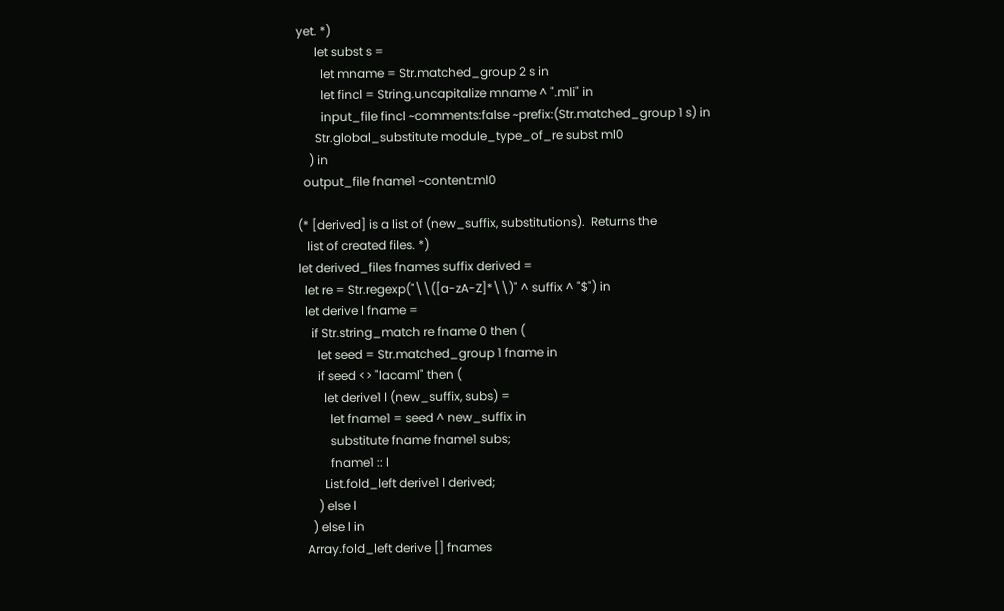yet. *)
      let subst s =
        let mname = Str.matched_group 2 s in
        let fincl = String.uncapitalize mname ^ ".mli" in
        input_file fincl ~comments:false ~prefix:(Str.matched_group 1 s) in
      Str.global_substitute module_type_of_re subst ml0
    ) in
  output_file fname1 ~content:ml0

(* [derived] is a list of (new_suffix, substitutions).  Returns the
   list of created files. *)
let derived_files fnames suffix derived =
  let re = Str.regexp("\\([a-zA-Z]*\\)" ^ suffix ^ "$") in
  let derive l fname =
    if Str.string_match re fname 0 then (
      let seed = Str.matched_group 1 fname in
      if seed <> "lacaml" then (
        let derive1 l (new_suffix, subs) =
          let fname1 = seed ^ new_suffix in
          substitute fname fname1 subs;
          fname1 :: l
        List.fold_left derive1 l derived;
      ) else l
    ) else l in
  Array.fold_left derive [] fnames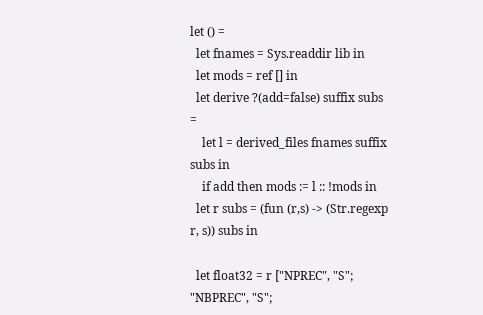let () =
  let fnames = Sys.readdir lib in
  let mods = ref [] in
  let derive ?(add=false) suffix subs =
    let l = derived_files fnames suffix subs in
    if add then mods := l :: !mods in
  let r subs = (fun (r,s) -> (Str.regexp r, s)) subs in

  let float32 = r ["NPREC", "S";  "NBPREC", "S";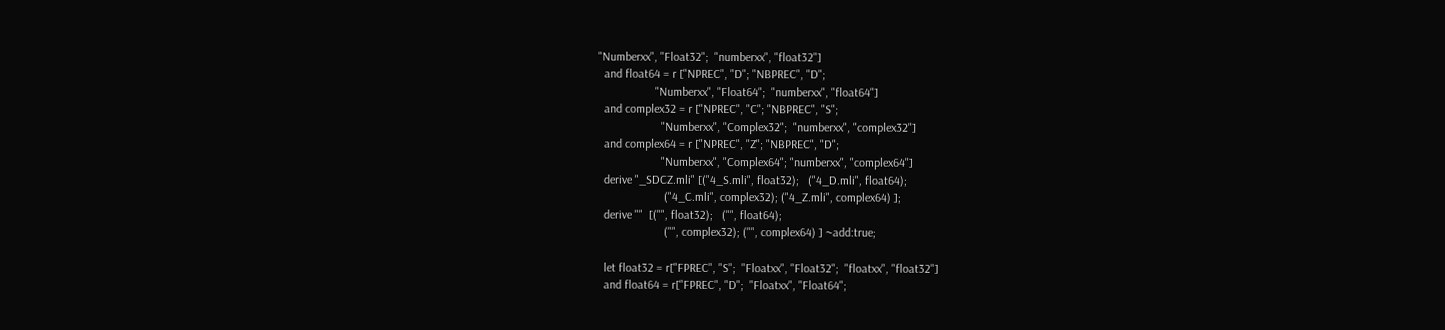"Numberxx", "Float32";  "numberxx", "float32"]
  and float64 = r ["NPREC", "D"; "NBPREC", "D";
                   "Numberxx", "Float64";  "numberxx", "float64"]
  and complex32 = r ["NPREC", "C"; "NBPREC", "S";
                     "Numberxx", "Complex32";  "numberxx", "complex32"]
  and complex64 = r ["NPREC", "Z"; "NBPREC", "D";
                     "Numberxx", "Complex64"; "numberxx", "complex64"]
  derive "_SDCZ.mli" [("4_S.mli", float32);   ("4_D.mli", float64);
                      ("4_C.mli", complex32); ("4_Z.mli", complex64) ];
  derive ""  [("", float32);   ("", float64);
                      ("", complex32); ("", complex64) ] ~add:true;

  let float32 = r["FPREC", "S";  "Floatxx", "Float32";  "floatxx", "float32"]
  and float64 = r["FPREC", "D";  "Floatxx", "Float64";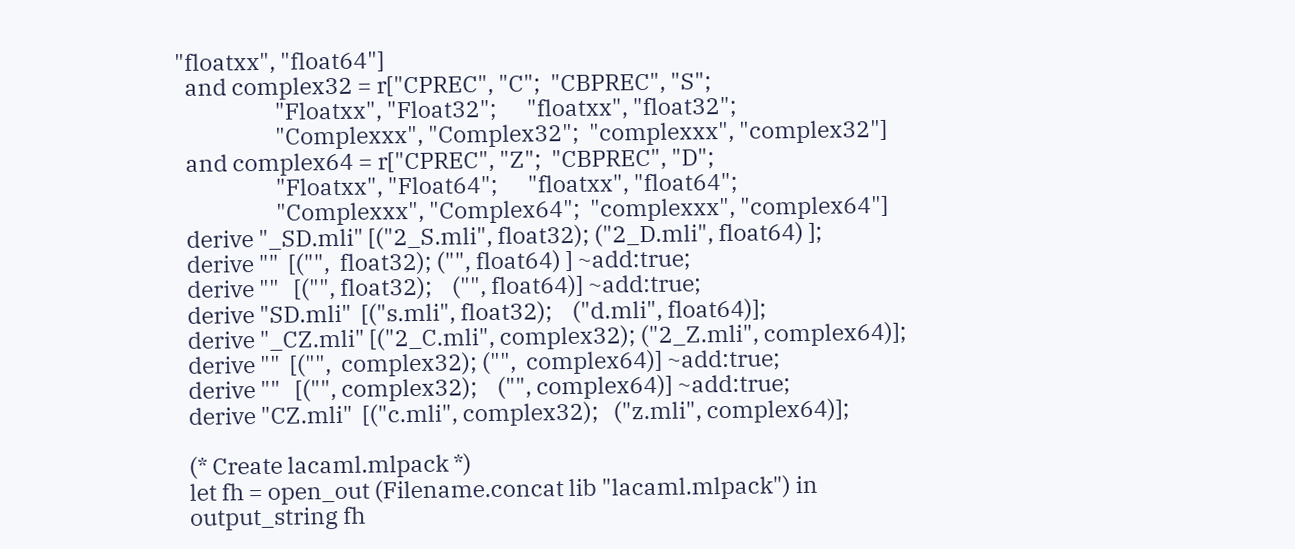"floatxx", "float64"]
  and complex32 = r["CPREC", "C";  "CBPREC", "S";
                    "Floatxx", "Float32";      "floatxx", "float32";
                    "Complexxx", "Complex32";  "complexxx", "complex32"]
  and complex64 = r["CPREC", "Z";  "CBPREC", "D";
                    "Floatxx", "Float64";      "floatxx", "float64";
                    "Complexxx", "Complex64";  "complexxx", "complex64"]
  derive "_SD.mli" [("2_S.mli", float32); ("2_D.mli", float64) ];
  derive ""  [("",  float32); ("", float64) ] ~add:true;
  derive ""   [("", float32);    ("", float64)] ~add:true;
  derive "SD.mli"  [("s.mli", float32);    ("d.mli", float64)];
  derive "_CZ.mli" [("2_C.mli", complex32); ("2_Z.mli", complex64)];
  derive ""  [("",  complex32); ("",  complex64)] ~add:true;
  derive ""   [("", complex32);    ("", complex64)] ~add:true;
  derive "CZ.mli"  [("c.mli", complex32);   ("z.mli", complex64)];

  (* Create lacaml.mlpack *)
  let fh = open_out (Filename.concat lib "lacaml.mlpack") in
  output_string fh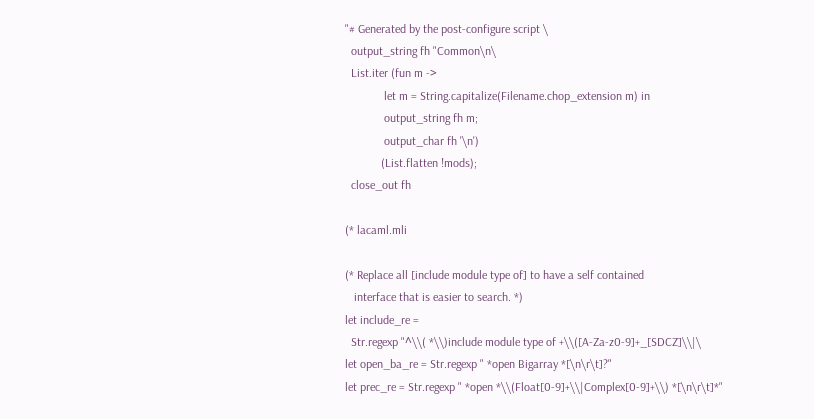"# Generated by the post-configure script \
  output_string fh "Common\n\
  List.iter (fun m ->
             let m = String.capitalize(Filename.chop_extension m) in
             output_string fh m;
             output_char fh '\n')
            (List.flatten !mods);
  close_out fh

(* lacaml.mli

(* Replace all [include module type of] to have a self contained
   interface that is easier to search. *)
let include_re =
  Str.regexp "^\\( *\\)include module type of +\\([A-Za-z0-9]+_[SDCZ]\\|\
let open_ba_re = Str.regexp " *open Bigarray *[\n\r\t]?"
let prec_re = Str.regexp " *open *\\(Float[0-9]+\\|Complex[0-9]+\\) *[\n\r\t]*"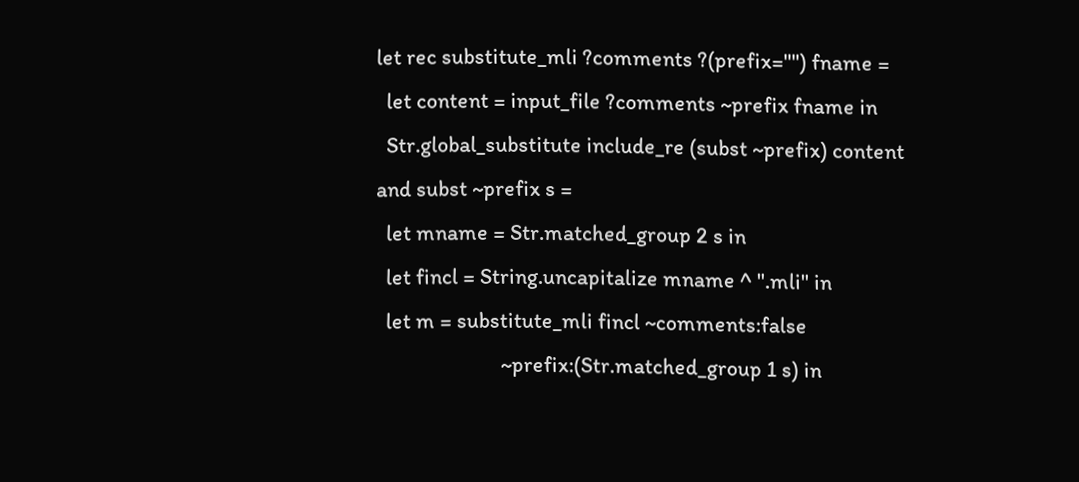let rec substitute_mli ?comments ?(prefix="") fname =
  let content = input_file ?comments ~prefix fname in
  Str.global_substitute include_re (subst ~prefix) content
and subst ~prefix s =
  let mname = Str.matched_group 2 s in
  let fincl = String.uncapitalize mname ^ ".mli" in
  let m = substitute_mli fincl ~comments:false
                         ~prefix:(Str.matched_group 1 s) in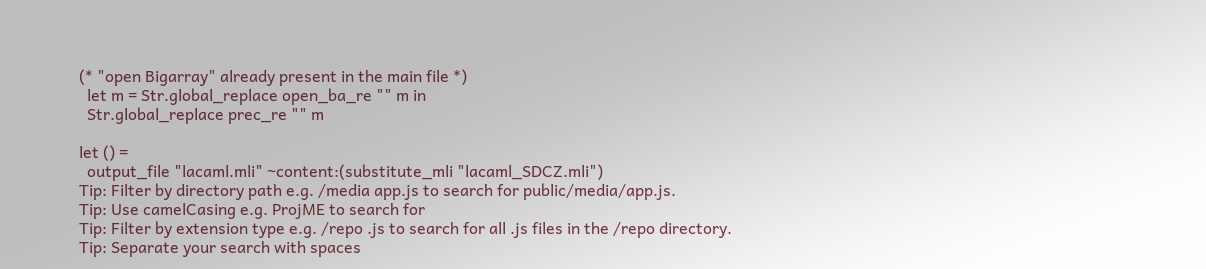(* "open Bigarray" already present in the main file *)
  let m = Str.global_replace open_ba_re "" m in
  Str.global_replace prec_re "" m

let () =
  output_file "lacaml.mli" ~content:(substitute_mli "lacaml_SDCZ.mli")
Tip: Filter by directory path e.g. /media app.js to search for public/media/app.js.
Tip: Use camelCasing e.g. ProjME to search for
Tip: Filter by extension type e.g. /repo .js to search for all .js files in the /repo directory.
Tip: Separate your search with spaces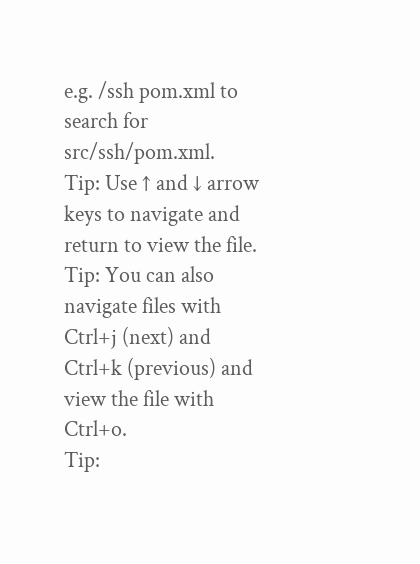e.g. /ssh pom.xml to search for src/ssh/pom.xml.
Tip: Use ↑ and ↓ arrow keys to navigate and return to view the file.
Tip: You can also navigate files with Ctrl+j (next) and Ctrl+k (previous) and view the file with Ctrl+o.
Tip: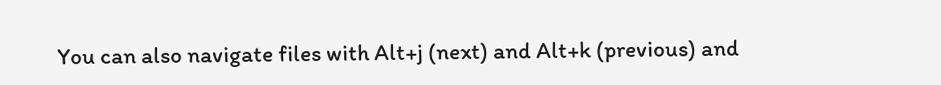You can also navigate files with Alt+j (next) and Alt+k (previous) and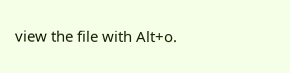view the file with Alt+o.